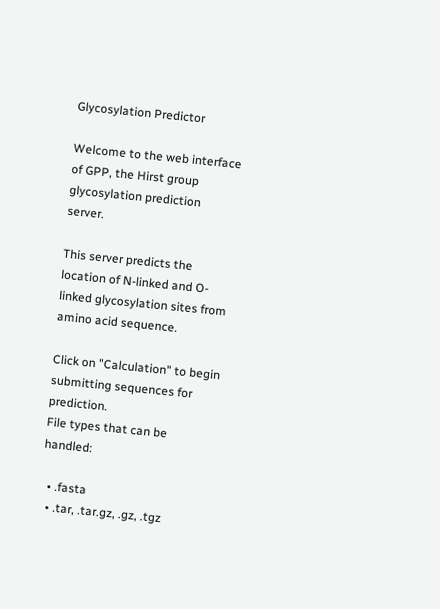Glycosylation Predictor

Welcome to the web interface of GPP, the Hirst group glycosylation prediction server.

This server predicts the location of N-linked and O-linked glycosylation sites from
amino acid sequence.

Click on "Calculation" to begin submitting sequences for prediction.
File types that can be handled:

  • .fasta
  • .tar, .tar.gz, .gz, .tgz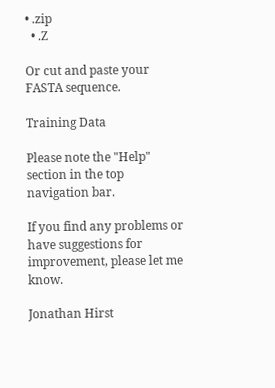• .zip
  • .Z

Or cut and paste your FASTA sequence.

Training Data

Please note the "Help" section in the top navigation bar.

If you find any problems or have suggestions for improvement, please let me know.

Jonathan Hirst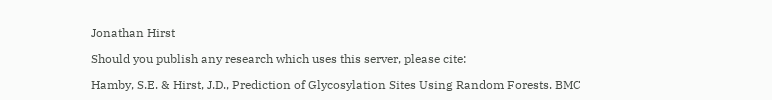Jonathan Hirst

Should you publish any research which uses this server, please cite:

Hamby, S.E. & Hirst, J.D., Prediction of Glycosylation Sites Using Random Forests. BMC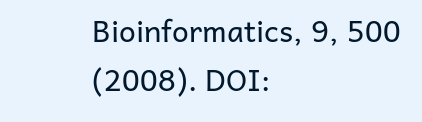Bioinformatics, 9, 500 (2008). DOI: